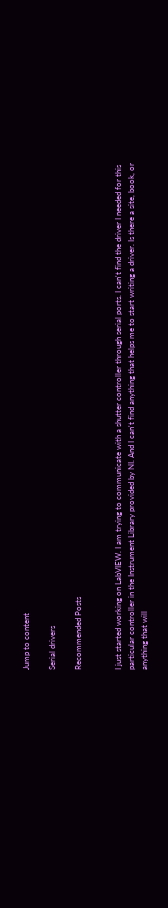Jump to content

Serial drivers

Recommended Posts


I just started working on LabVIEW. I am trying to communicate with a shutter controller through serial ports. I can't find the driver I needed for this particular controller in the Instrument Library provided by NI. And I can't find anything that helps me to start writing a driver. Is there a site, book, or anything that will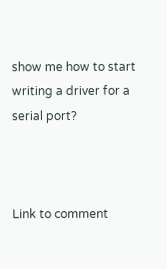show me how to start writing a driver for a serial port?



Link to comment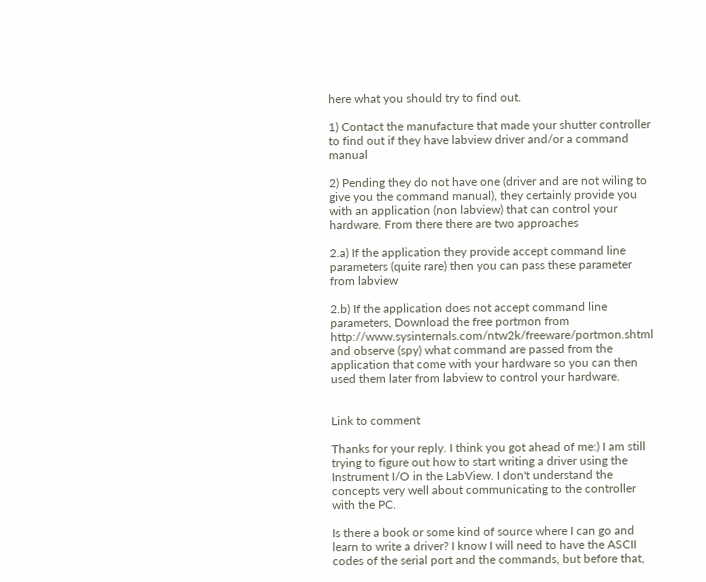here what you should try to find out.

1) Contact the manufacture that made your shutter controller to find out if they have labview driver and/or a command manual

2) Pending they do not have one (driver and are not wiling to give you the command manual), they certainly provide you with an application (non labview) that can control your hardware. From there there are two approaches

2.a) If the application they provide accept command line parameters (quite rare) then you can pass these parameter from labview

2.b) If the application does not accept command line parameters, Download the free portmon from http://www.sysinternals.com/ntw2k/freeware/portmon.shtml and observe (spy) what command are passed from the application that come with your hardware so you can then used them later from labview to control your hardware.


Link to comment

Thanks for your reply. I think you got ahead of me:) I am still trying to figure out how to start writing a driver using the Instrument I/O in the LabView. I don't understand the concepts very well about communicating to the controller with the PC.

Is there a book or some kind of source where I can go and learn to write a driver? I know I will need to have the ASCII codes of the serial port and the commands, but before that,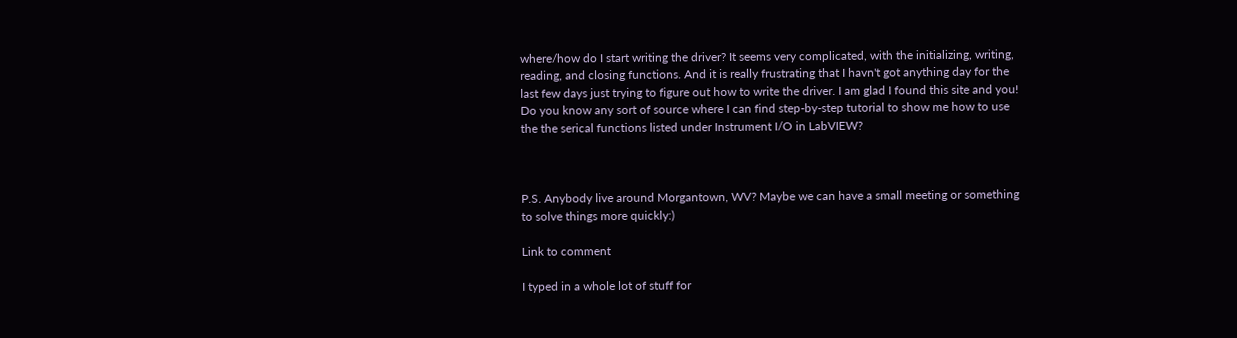where/how do I start writing the driver? It seems very complicated, with the initializing, writing, reading, and closing functions. And it is really frustrating that I havn't got anything day for the last few days just trying to figure out how to write the driver. I am glad I found this site and you! Do you know any sort of source where I can find step-by-step tutorial to show me how to use the the serical functions listed under Instrument I/O in LabVIEW?



P.S. Anybody live around Morgantown, WV? Maybe we can have a small meeting or something to solve things more quickly:)

Link to comment

I typed in a whole lot of stuff for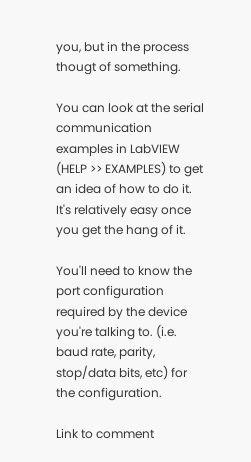you, but in the process thougt of something.

You can look at the serial communication examples in LabVIEW (HELP >> EXAMPLES) to get an idea of how to do it. It's relatively easy once you get the hang of it.

You'll need to know the port configuration required by the device you're talking to. (i.e. baud rate, parity, stop/data bits, etc) for the configuration.

Link to comment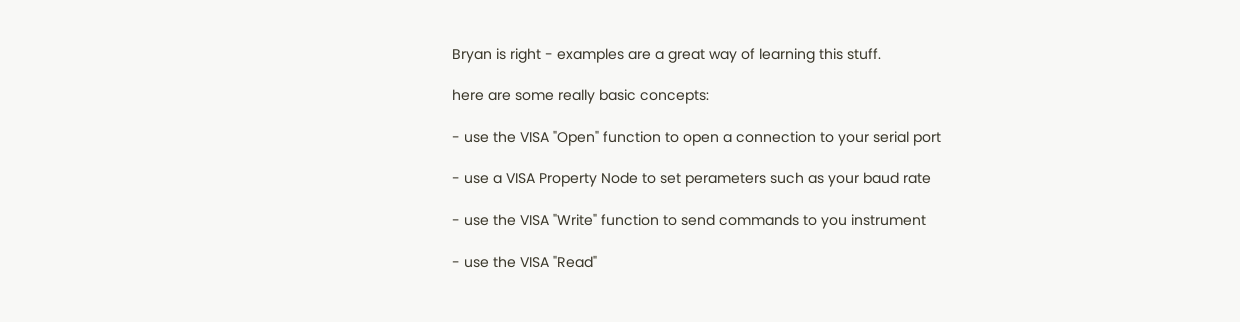Bryan is right - examples are a great way of learning this stuff.

here are some really basic concepts:

- use the VISA "Open" function to open a connection to your serial port

- use a VISA Property Node to set perameters such as your baud rate

- use the VISA "Write" function to send commands to you instrument

- use the VISA "Read"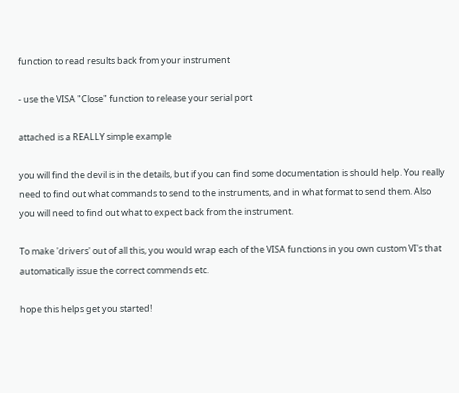function to read results back from your instrument

- use the VISA "Close" function to release your serial port

attached is a REALLY simple example

you will find the devil is in the details, but if you can find some documentation is should help. You really need to find out what commands to send to the instruments, and in what format to send them. Also you will need to find out what to expect back from the instrument.

To make 'drivers' out of all this, you would wrap each of the VISA functions in you own custom VI's that automatically issue the correct commends etc.

hope this helps get you started!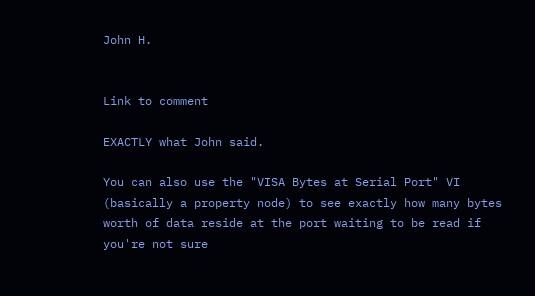John H.


Link to comment

EXACTLY what John said.

You can also use the "VISA Bytes at Serial Port" VI (basically a property node) to see exactly how many bytes worth of data reside at the port waiting to be read if you're not sure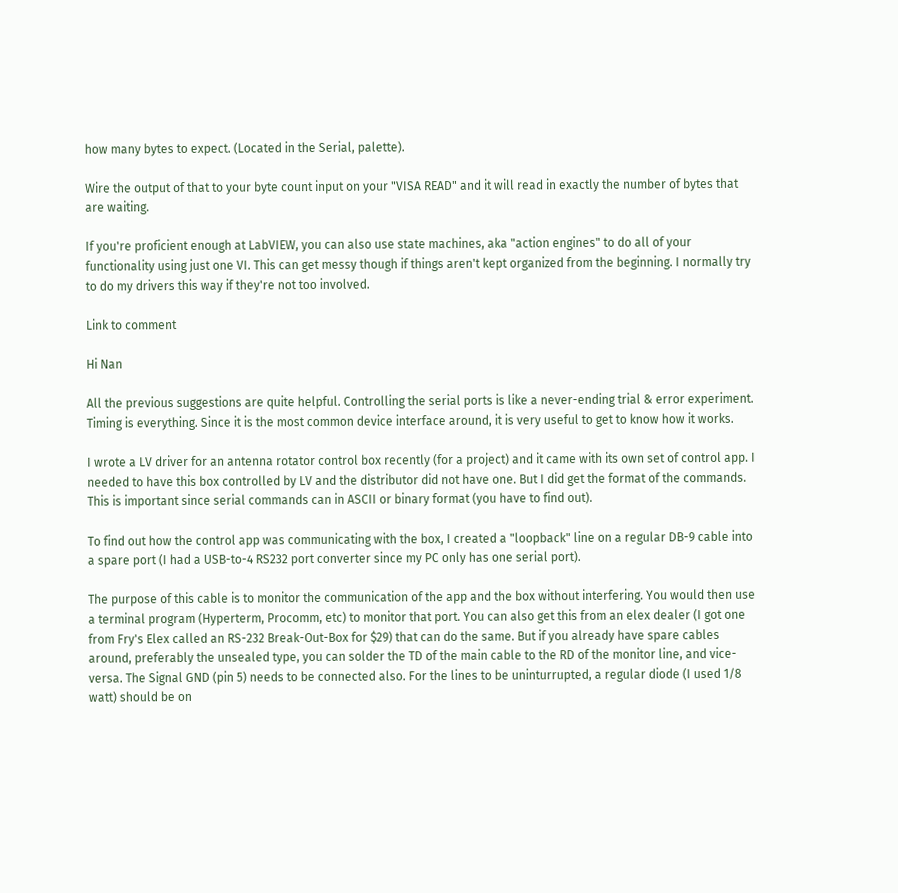how many bytes to expect. (Located in the Serial, palette).

Wire the output of that to your byte count input on your "VISA READ" and it will read in exactly the number of bytes that are waiting.

If you're proficient enough at LabVIEW, you can also use state machines, aka "action engines" to do all of your functionality using just one VI. This can get messy though if things aren't kept organized from the beginning. I normally try to do my drivers this way if they're not too involved.

Link to comment

Hi Nan

All the previous suggestions are quite helpful. Controlling the serial ports is like a never-ending trial & error experiment. Timing is everything. Since it is the most common device interface around, it is very useful to get to know how it works.

I wrote a LV driver for an antenna rotator control box recently (for a project) and it came with its own set of control app. I needed to have this box controlled by LV and the distributor did not have one. But I did get the format of the commands. This is important since serial commands can in ASCII or binary format (you have to find out).

To find out how the control app was communicating with the box, I created a "loopback" line on a regular DB-9 cable into a spare port (I had a USB-to-4 RS232 port converter since my PC only has one serial port).

The purpose of this cable is to monitor the communication of the app and the box without interfering. You would then use a terminal program (Hyperterm, Procomm, etc) to monitor that port. You can also get this from an elex dealer (I got one from Fry's Elex called an RS-232 Break-Out-Box for $29) that can do the same. But if you already have spare cables around, preferably the unsealed type, you can solder the TD of the main cable to the RD of the monitor line, and vice-versa. The Signal GND (pin 5) needs to be connected also. For the lines to be uninturrupted, a regular diode (I used 1/8 watt) should be on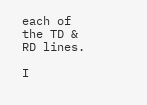each of the TD & RD lines.

I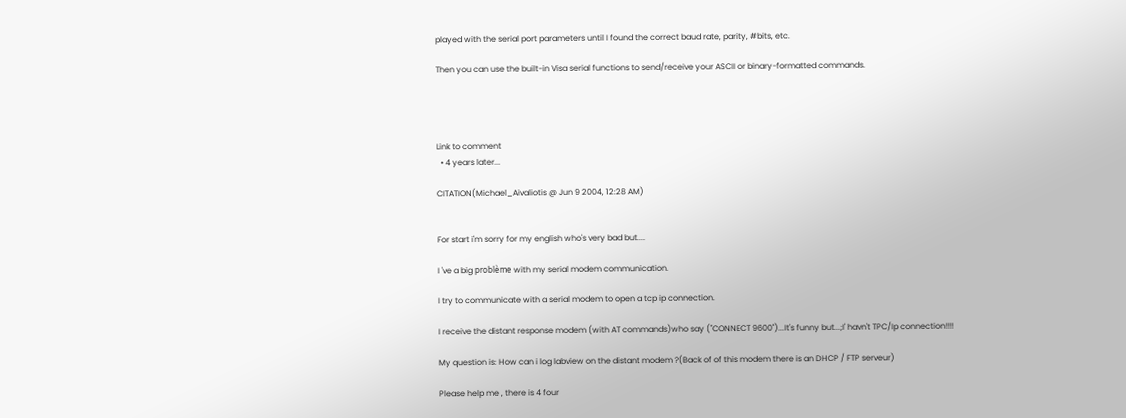played with the serial port parameters until I found the correct baud rate, parity, #bits, etc.

Then you can use the built-in Visa serial functions to send/receive your ASCII or binary-formatted commands.




Link to comment
  • 4 years later...

CITATION(Michael_Aivaliotis @ Jun 9 2004, 12:28 AM)


For start i'm sorry for my english who's very bad but....

I 've a big problème with my serial modem communication.

I try to communicate with a serial modem to open a tcp ip connection.

I receive the distant response modem (with AT commands)who say ("CONNECT 9600")...It's funny but...;I' havn't TPC/Ip connection!!!!

My question is: How can i log labview on the distant modem ?(Back of of this modem there is an DHCP / FTP serveur)

Please help me , there is 4 four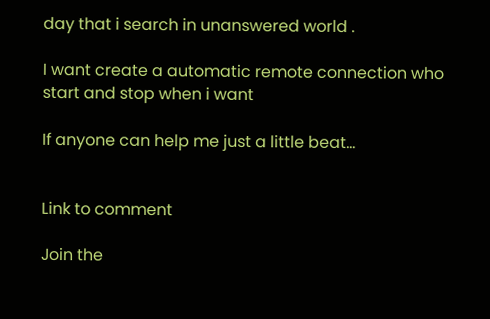day that i search in unanswered world .

I want create a automatic remote connection who start and stop when i want

If anyone can help me just a little beat...


Link to comment

Join the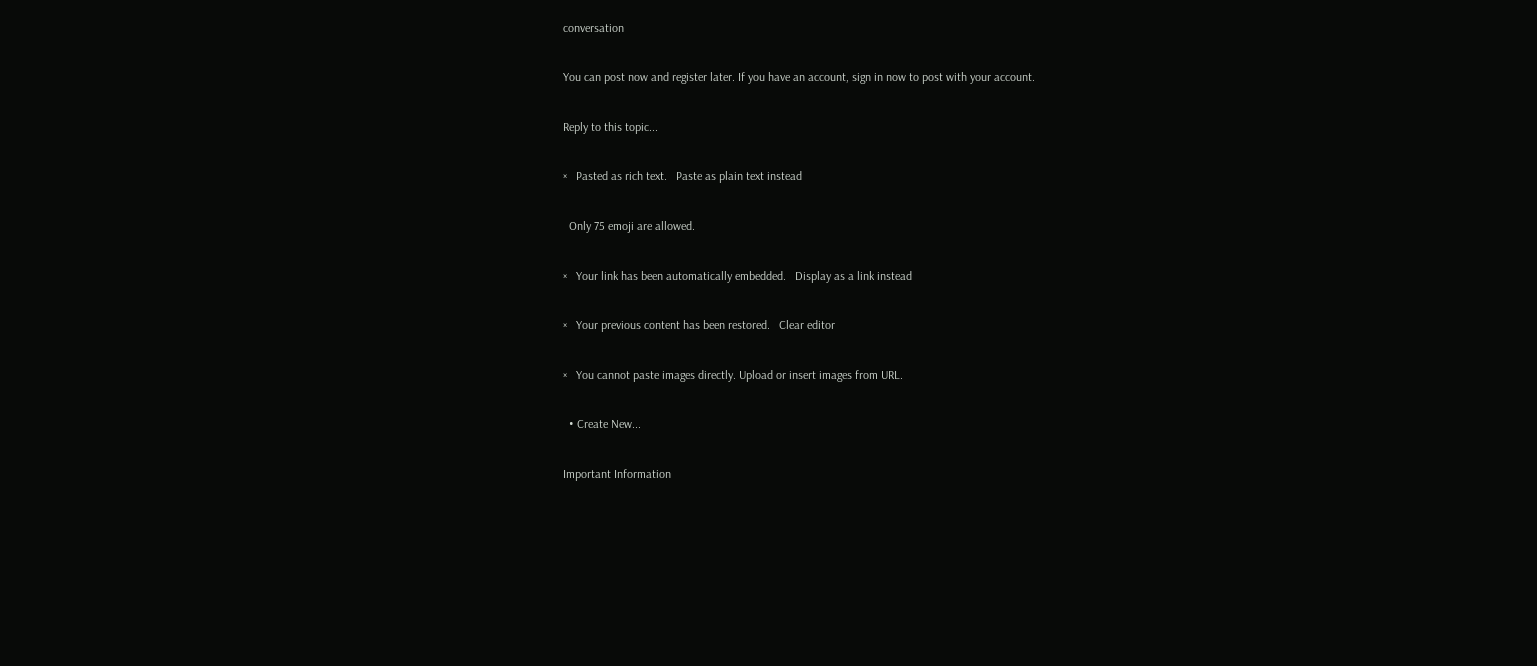conversation

You can post now and register later. If you have an account, sign in now to post with your account.

Reply to this topic...

×   Pasted as rich text.   Paste as plain text instead

  Only 75 emoji are allowed.

×   Your link has been automatically embedded.   Display as a link instead

×   Your previous content has been restored.   Clear editor

×   You cannot paste images directly. Upload or insert images from URL.

  • Create New...

Important Information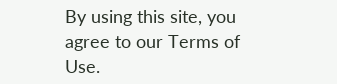By using this site, you agree to our Terms of Use.